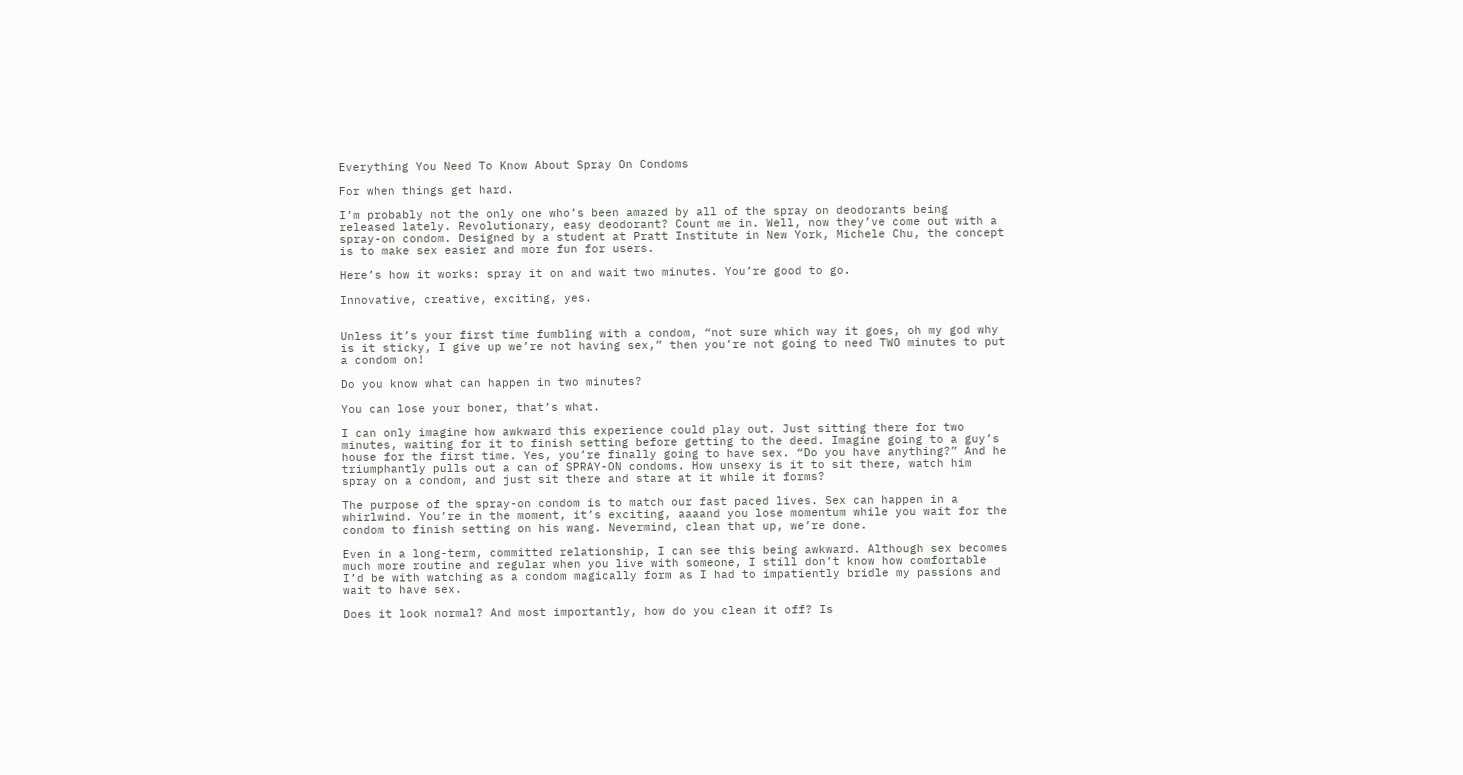Everything You Need To Know About Spray On Condoms

For when things get hard.

I’m probably not the only one who’s been amazed by all of the spray on deodorants being released lately. Revolutionary, easy deodorant? Count me in. Well, now they’ve come out with a spray-on condom. Designed by a student at Pratt Institute in New York, Michele Chu, the concept is to make sex easier and more fun for users.

Here’s how it works: spray it on and wait two minutes. You’re good to go.

Innovative, creative, exciting, yes.


Unless it’s your first time fumbling with a condom, “not sure which way it goes, oh my god why is it sticky, I give up we’re not having sex,” then you’re not going to need TWO minutes to put a condom on!

Do you know what can happen in two minutes?

You can lose your boner, that’s what.

I can only imagine how awkward this experience could play out. Just sitting there for two minutes, waiting for it to finish setting before getting to the deed. Imagine going to a guy’s house for the first time. Yes, you’re finally going to have sex. “Do you have anything?” And he triumphantly pulls out a can of SPRAY-ON condoms. How unsexy is it to sit there, watch him spray on a condom, and just sit there and stare at it while it forms?

The purpose of the spray-on condom is to match our fast paced lives. Sex can happen in a whirlwind. You’re in the moment, it’s exciting, aaaand you lose momentum while you wait for the condom to finish setting on his wang. Nevermind, clean that up, we’re done.

Even in a long-term, committed relationship, I can see this being awkward. Although sex becomes much more routine and regular when you live with someone, I still don’t know how comfortable I’d be with watching as a condom magically form as I had to impatiently bridle my passions and wait to have sex.

Does it look normal? And most importantly, how do you clean it off? Is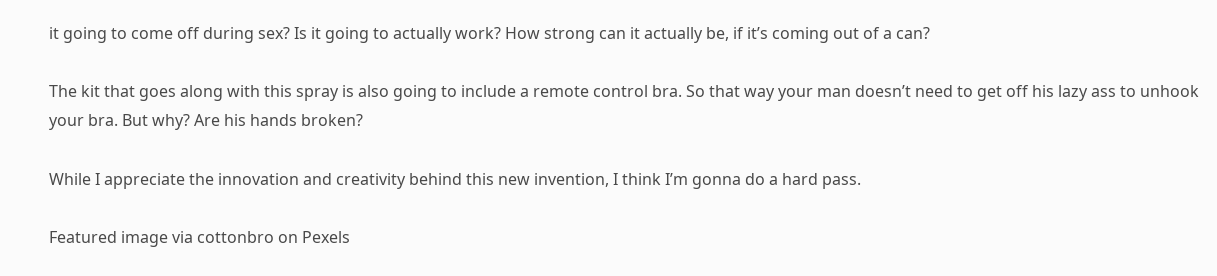it going to come off during sex? Is it going to actually work? How strong can it actually be, if it’s coming out of a can?

The kit that goes along with this spray is also going to include a remote control bra. So that way your man doesn’t need to get off his lazy ass to unhook your bra. But why? Are his hands broken?

While I appreciate the innovation and creativity behind this new invention, I think I’m gonna do a hard pass.

Featured image via cottonbro on Pexels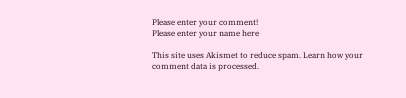Please enter your comment!
Please enter your name here

This site uses Akismet to reduce spam. Learn how your comment data is processed.